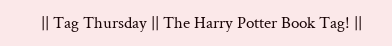|| Tag Thursday || The Harry Potter Book Tag! ||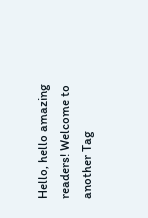Hello, hello amazing readers! Welcome to another Tag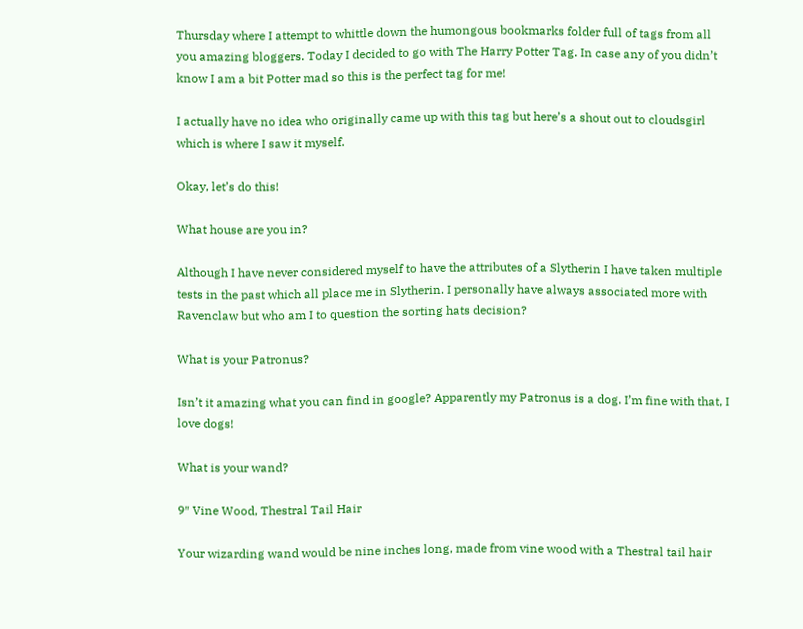Thursday where I attempt to whittle down the humongous bookmarks folder full of tags from all you amazing bloggers. Today I decided to go with The Harry Potter Tag. In case any of you didn’t know I am a bit Potter mad so this is the perfect tag for me!

I actually have no idea who originally came up with this tag but here’s a shout out to cloudsgirl which is where I saw it myself.

Okay, let’s do this!

What house are you in?

Although I have never considered myself to have the attributes of a Slytherin I have taken multiple tests in the past which all place me in Slytherin. I personally have always associated more with Ravenclaw but who am I to question the sorting hats decision?

What is your Patronus?

Isn’t it amazing what you can find in google? Apparently my Patronus is a dog. I’m fine with that, I love dogs!

What is your wand?

9″ Vine Wood, Thestral Tail Hair

Your wizarding wand would be nine inches long, made from vine wood with a Thestral tail hair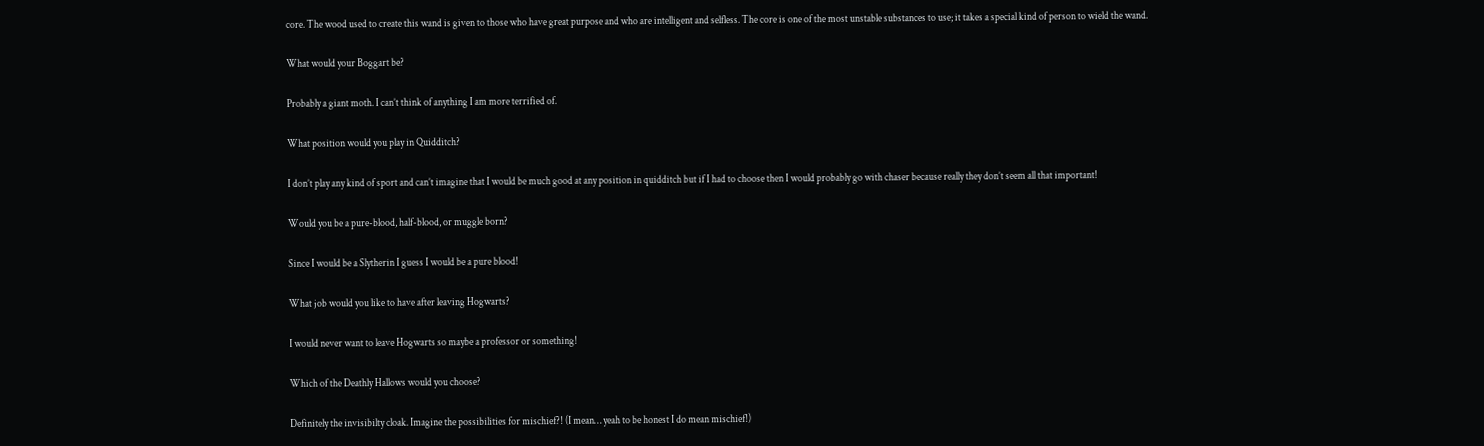core. The wood used to create this wand is given to those who have great purpose and who are intelligent and selfless. The core is one of the most unstable substances to use; it takes a special kind of person to wield the wand.

What would your Boggart be?

Probably a giant moth. I can’t think of anything I am more terrified of.

What position would you play in Quidditch?

I don’t play any kind of sport and can’t imagine that I would be much good at any position in quidditch but if I had to choose then I would probably go with chaser because really they don’t seem all that important!

Would you be a pure-blood, half-blood, or muggle born?

Since I would be a Slytherin I guess I would be a pure blood!

What job would you like to have after leaving Hogwarts?

I would never want to leave Hogwarts so maybe a professor or something!

Which of the Deathly Hallows would you choose?

Definitely the invisibilty cloak. Imagine the possibilities for mischief?! (I mean… yeah to be honest I do mean mischief!)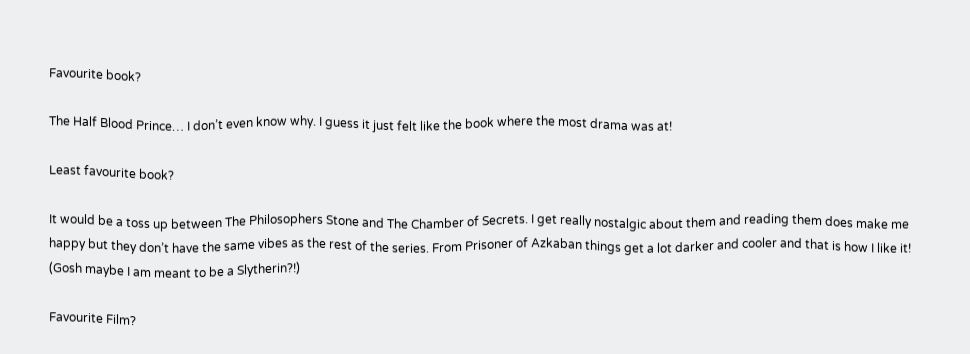Favourite book?

The Half Blood Prince… I don’t even know why. I guess it just felt like the book where the most drama was at!

Least favourite book?

It would be a toss up between The Philosophers Stone and The Chamber of Secrets. I get really nostalgic about them and reading them does make me happy but they don’t have the same vibes as the rest of the series. From Prisoner of Azkaban things get a lot darker and cooler and that is how I like it! (Gosh maybe I am meant to be a Slytherin?!)

Favourite Film?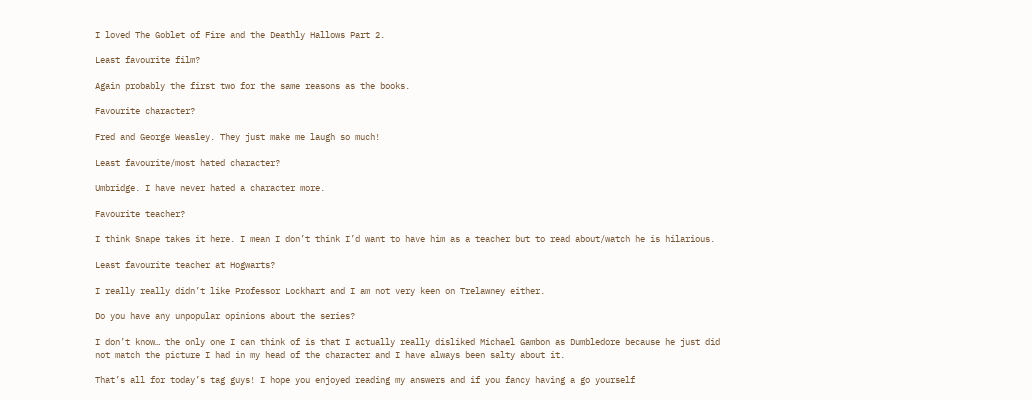I loved The Goblet of Fire and the Deathly Hallows Part 2.

Least favourite film?

Again probably the first two for the same reasons as the books.

Favourite character?

Fred and George Weasley. They just make me laugh so much!

Least favourite/most hated character?

Umbridge. I have never hated a character more.

Favourite teacher?

I think Snape takes it here. I mean I don’t think I’d want to have him as a teacher but to read about/watch he is hilarious.

Least favourite teacher at Hogwarts?

I really really didn’t like Professor Lockhart and I am not very keen on Trelawney either.

Do you have any unpopular opinions about the series?

I don’t know… the only one I can think of is that I actually really disliked Michael Gambon as Dumbledore because he just did not match the picture I had in my head of the character and I have always been salty about it.

That’s all for today’s tag guys! I hope you enjoyed reading my answers and if you fancy having a go yourself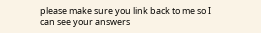please make sure you link back to me so I can see your answers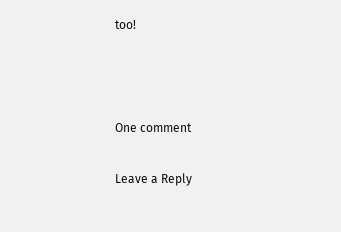too!



One comment

Leave a Reply